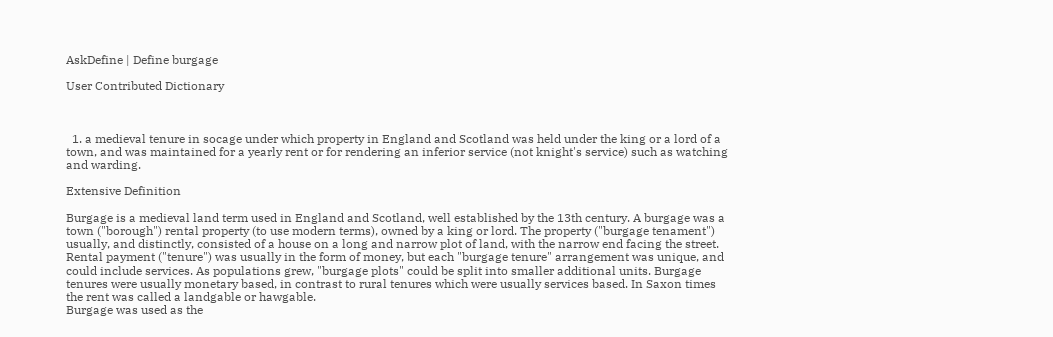AskDefine | Define burgage

User Contributed Dictionary



  1. a medieval tenure in socage under which property in England and Scotland was held under the king or a lord of a town, and was maintained for a yearly rent or for rendering an inferior service (not knight's service) such as watching and warding.

Extensive Definition

Burgage is a medieval land term used in England and Scotland, well established by the 13th century. A burgage was a town ("borough") rental property (to use modern terms), owned by a king or lord. The property ("burgage tenament") usually, and distinctly, consisted of a house on a long and narrow plot of land, with the narrow end facing the street. Rental payment ("tenure") was usually in the form of money, but each "burgage tenure" arrangement was unique, and could include services. As populations grew, "burgage plots" could be split into smaller additional units. Burgage tenures were usually monetary based, in contrast to rural tenures which were usually services based. In Saxon times the rent was called a landgable or hawgable.
Burgage was used as the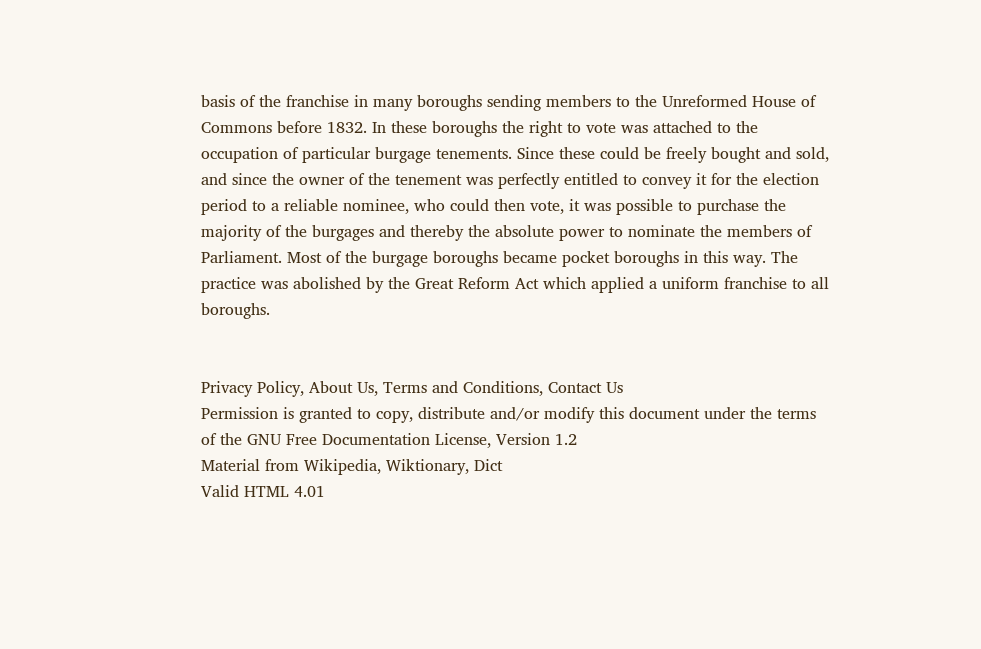basis of the franchise in many boroughs sending members to the Unreformed House of Commons before 1832. In these boroughs the right to vote was attached to the occupation of particular burgage tenements. Since these could be freely bought and sold, and since the owner of the tenement was perfectly entitled to convey it for the election period to a reliable nominee, who could then vote, it was possible to purchase the majority of the burgages and thereby the absolute power to nominate the members of Parliament. Most of the burgage boroughs became pocket boroughs in this way. The practice was abolished by the Great Reform Act which applied a uniform franchise to all boroughs.


Privacy Policy, About Us, Terms and Conditions, Contact Us
Permission is granted to copy, distribute and/or modify this document under the terms of the GNU Free Documentation License, Version 1.2
Material from Wikipedia, Wiktionary, Dict
Valid HTML 4.01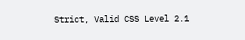Strict, Valid CSS Level 2.1